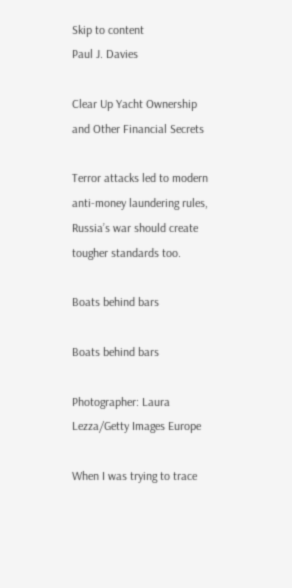Skip to content
Paul J. Davies

Clear Up Yacht Ownership and Other Financial Secrets

Terror attacks led to modern anti-money laundering rules, Russia’s war should create tougher standards too.

Boats behind bars

Boats behind bars

Photographer: Laura Lezza/Getty Images Europe

When I was trying to trace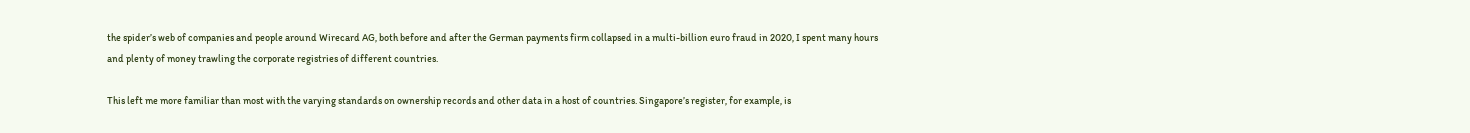the spider’s web of companies and people around Wirecard AG, both before and after the German payments firm collapsed in a multi-billion euro fraud in 2020, I spent many hours and plenty of money trawling the corporate registries of different countries.

This left me more familiar than most with the varying standards on ownership records and other data in a host of countries. Singapore’s register, for example, is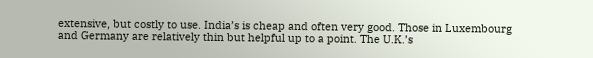extensive, but costly to use. India’s is cheap and often very good. Those in Luxembourg and Germany are relatively thin but helpful up to a point. The U.K.’s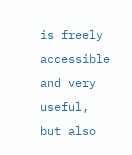is freely accessible and very useful, but also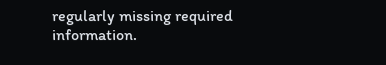regularly missing required information.